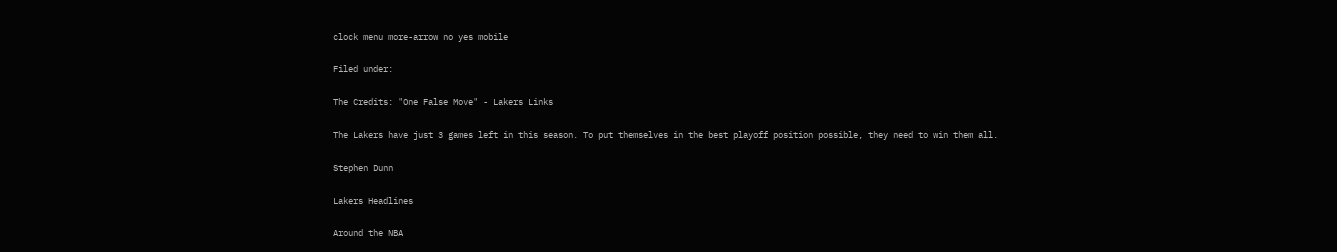clock menu more-arrow no yes mobile

Filed under:

The Credits: "One False Move" - Lakers Links

The Lakers have just 3 games left in this season. To put themselves in the best playoff position possible, they need to win them all.

Stephen Dunn

Lakers Headlines

Around the NBA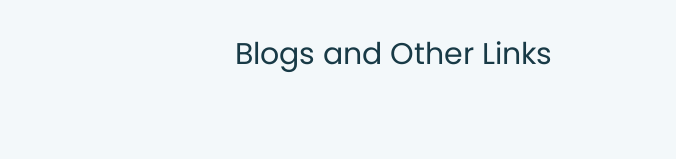Blogs and Other Links